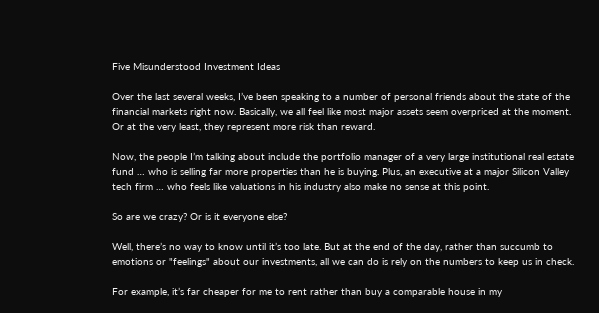Five Misunderstood Investment Ideas

Over the last several weeks, I’ve been speaking to a number of personal friends about the state of the financial markets right now. Basically, we all feel like most major assets seem overpriced at the moment. Or at the very least, they represent more risk than reward.

Now, the people I’m talking about include the portfolio manager of a very large institutional real estate fund … who is selling far more properties than he is buying. Plus, an executive at a major Silicon Valley tech firm … who feels like valuations in his industry also make no sense at this point.

So are we crazy? Or is it everyone else?

Well, there’s no way to know until it’s too late. But at the end of the day, rather than succumb to emotions or "feelings" about our investments, all we can do is rely on the numbers to keep us in check.

For example, it’s far cheaper for me to rent rather than buy a comparable house in my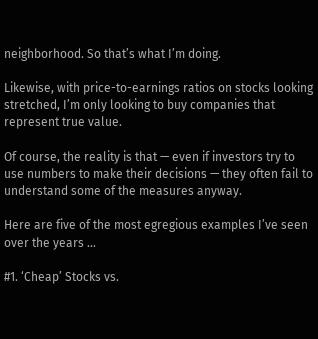neighborhood. So that’s what I’m doing.

Likewise, with price-to-earnings ratios on stocks looking stretched, I’m only looking to buy companies that represent true value.

Of course, the reality is that — even if investors try to use numbers to make their decisions — they often fail to understand some of the measures anyway.

Here are five of the most egregious examples I’ve seen over the years …

#1. ‘Cheap’ Stocks vs.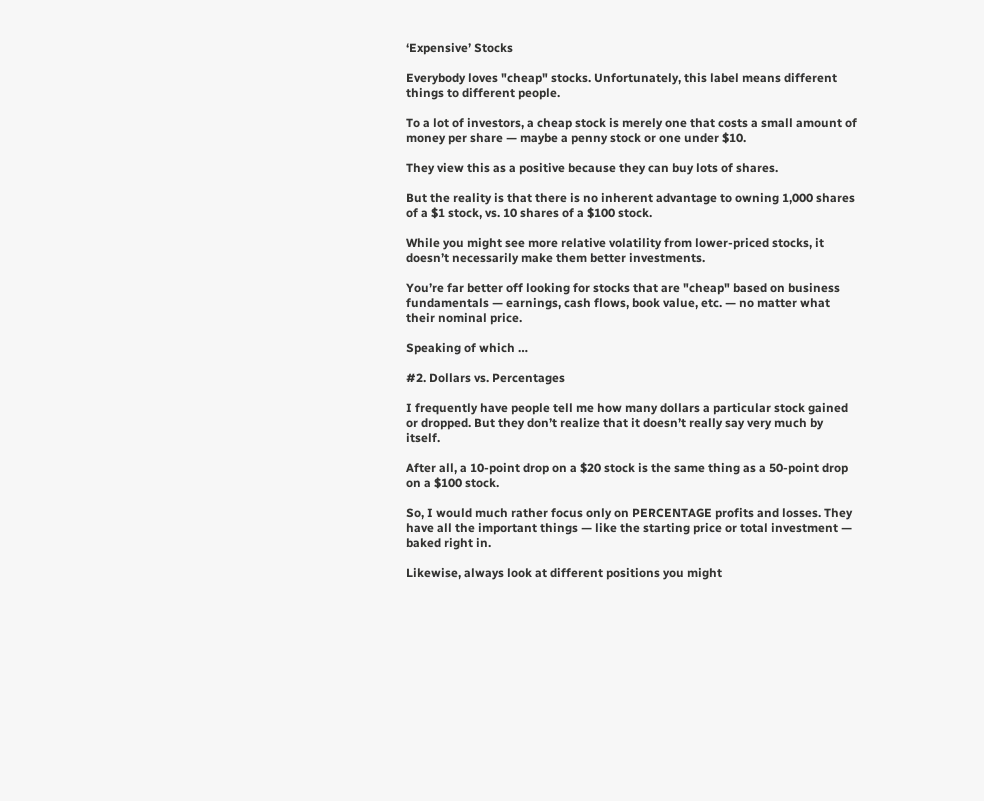‘Expensive’ Stocks

Everybody loves "cheap" stocks. Unfortunately, this label means different things to different people.

To a lot of investors, a cheap stock is merely one that costs a small amount of money per share — maybe a penny stock or one under $10.

They view this as a positive because they can buy lots of shares.

But the reality is that there is no inherent advantage to owning 1,000 shares of a $1 stock, vs. 10 shares of a $100 stock.

While you might see more relative volatility from lower-priced stocks, it doesn’t necessarily make them better investments.

You’re far better off looking for stocks that are "cheap" based on business fundamentals — earnings, cash flows, book value, etc. — no matter what their nominal price.

Speaking of which …

#2. Dollars vs. Percentages

I frequently have people tell me how many dollars a particular stock gained or dropped. But they don’t realize that it doesn’t really say very much by itself.

After all, a 10-point drop on a $20 stock is the same thing as a 50-point drop on a $100 stock.

So, I would much rather focus only on PERCENTAGE profits and losses. They have all the important things — like the starting price or total investment — baked right in.

Likewise, always look at different positions you might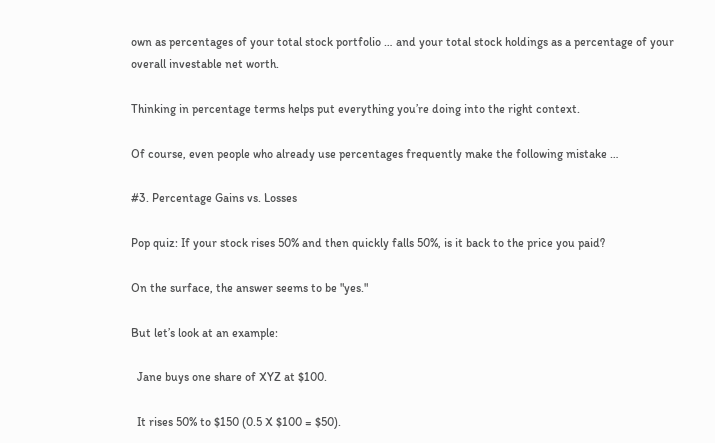own as percentages of your total stock portfolio … and your total stock holdings as a percentage of your overall investable net worth.

Thinking in percentage terms helps put everything you’re doing into the right context.

Of course, even people who already use percentages frequently make the following mistake …

#3. Percentage Gains vs. Losses

Pop quiz: If your stock rises 50% and then quickly falls 50%, is it back to the price you paid?

On the surface, the answer seems to be "yes."

But let’s look at an example:

  Jane buys one share of XYZ at $100.

  It rises 50% to $150 (0.5 X $100 = $50).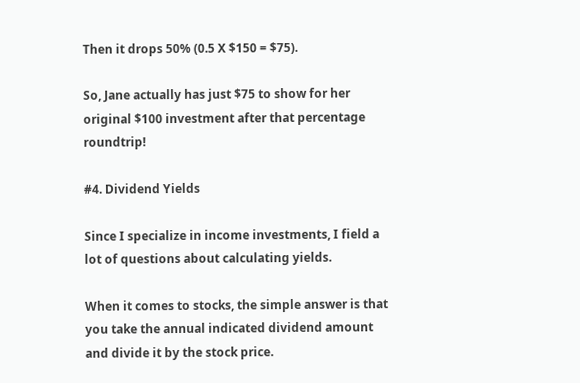Then it drops 50% (0.5 X $150 = $75).

So, Jane actually has just $75 to show for her original $100 investment after that percentage roundtrip!

#4. Dividend Yields

Since I specialize in income investments, I field a lot of questions about calculating yields.

When it comes to stocks, the simple answer is that you take the annual indicated dividend amount and divide it by the stock price.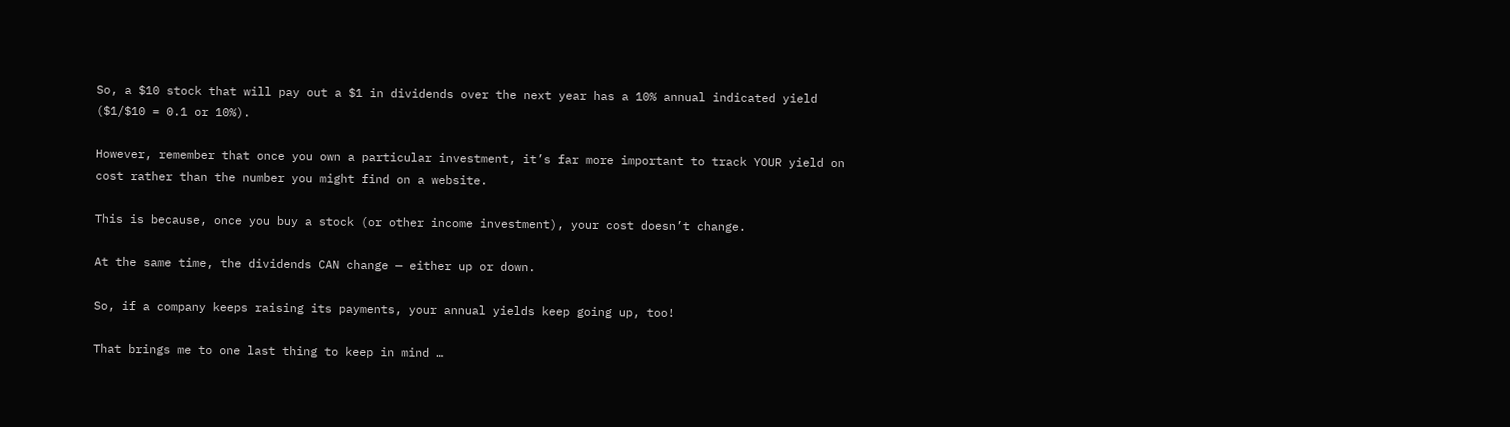So, a $10 stock that will pay out a $1 in dividends over the next year has a 10% annual indicated yield ($1/$10 = 0.1 or 10%).

However, remember that once you own a particular investment, it’s far more important to track YOUR yield on cost rather than the number you might find on a website.

This is because, once you buy a stock (or other income investment), your cost doesn’t change.

At the same time, the dividends CAN change — either up or down.

So, if a company keeps raising its payments, your annual yields keep going up, too!

That brings me to one last thing to keep in mind …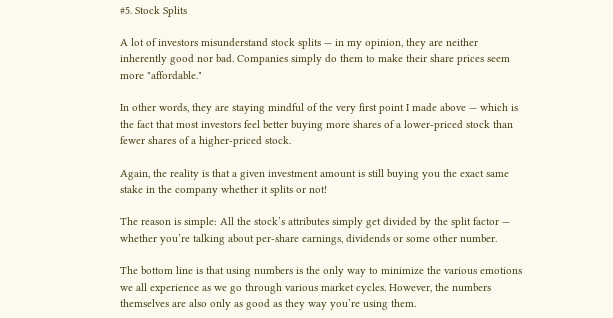#5. Stock Splits

A lot of investors misunderstand stock splits — in my opinion, they are neither inherently good nor bad. Companies simply do them to make their share prices seem more "affordable."

In other words, they are staying mindful of the very first point I made above — which is the fact that most investors feel better buying more shares of a lower-priced stock than fewer shares of a higher-priced stock.

Again, the reality is that a given investment amount is still buying you the exact same stake in the company whether it splits or not!

The reason is simple: All the stock’s attributes simply get divided by the split factor — whether you’re talking about per-share earnings, dividends or some other number.

The bottom line is that using numbers is the only way to minimize the various emotions we all experience as we go through various market cycles. However, the numbers themselves are also only as good as they way you’re using them.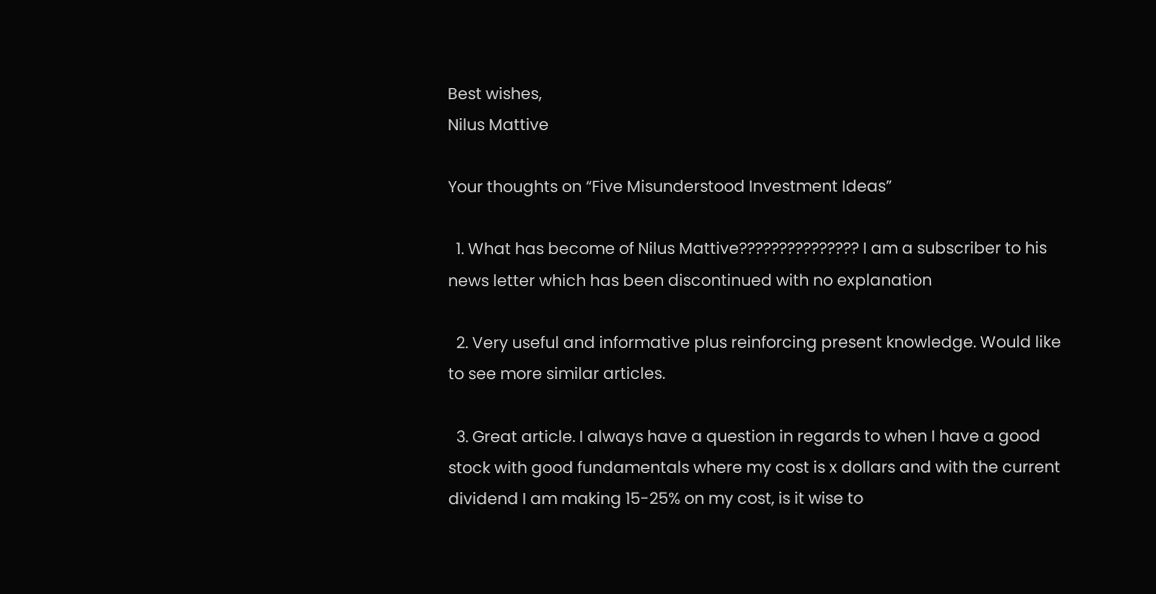Best wishes,
Nilus Mattive

Your thoughts on “Five Misunderstood Investment Ideas”

  1. What has become of Nilus Mattive??????????????? I am a subscriber to his news letter which has been discontinued with no explanation

  2. Very useful and informative plus reinforcing present knowledge. Would like to see more similar articles.

  3. Great article. I always have a question in regards to when I have a good stock with good fundamentals where my cost is x dollars and with the current dividend I am making 15-25% on my cost, is it wise to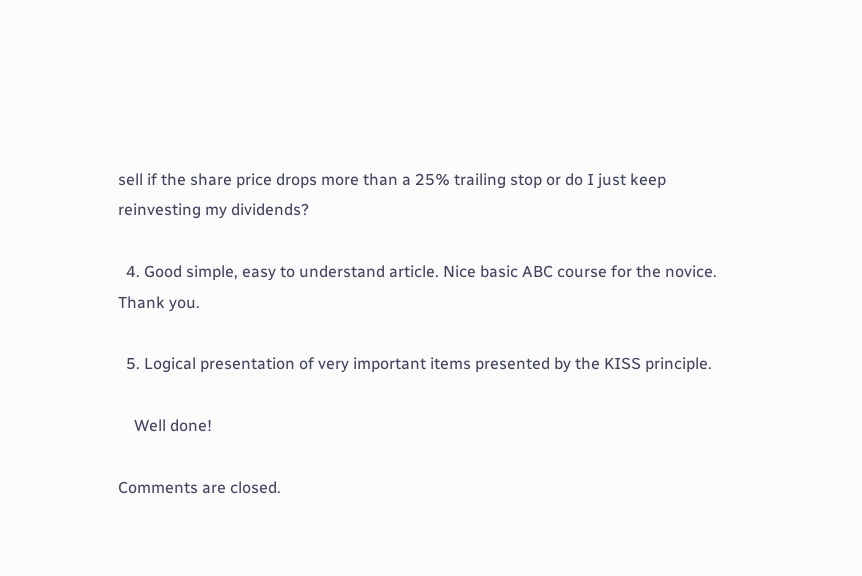sell if the share price drops more than a 25% trailing stop or do I just keep reinvesting my dividends?

  4. Good simple, easy to understand article. Nice basic ABC course for the novice. Thank you.

  5. Logical presentation of very important items presented by the KISS principle.

    Well done!

Comments are closed.